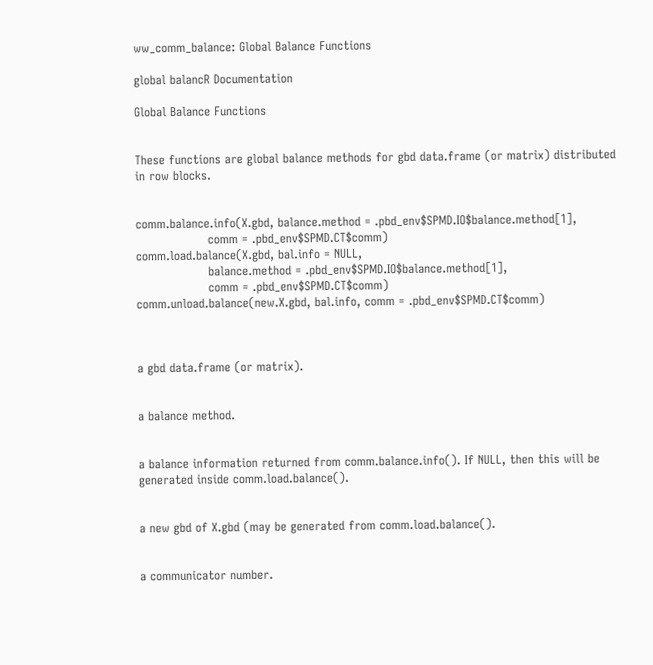ww_comm_balance: Global Balance Functions

global balancR Documentation

Global Balance Functions


These functions are global balance methods for gbd data.frame (or matrix) distributed in row blocks.


comm.balance.info(X.gbd, balance.method = .pbd_env$SPMD.IO$balance.method[1],
                  comm = .pbd_env$SPMD.CT$comm)
comm.load.balance(X.gbd, bal.info = NULL,
                  balance.method = .pbd_env$SPMD.IO$balance.method[1],
                  comm = .pbd_env$SPMD.CT$comm)
comm.unload.balance(new.X.gbd, bal.info, comm = .pbd_env$SPMD.CT$comm)



a gbd data.frame (or matrix).


a balance method.


a balance information returned from comm.balance.info(). If NULL, then this will be generated inside comm.load.balance().


a new gbd of X.gbd (may be generated from comm.load.balance().


a communicator number.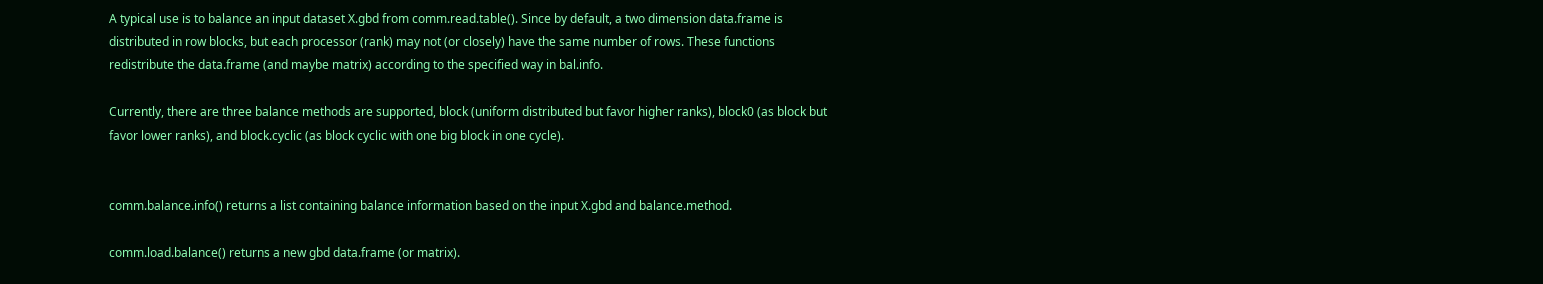A typical use is to balance an input dataset X.gbd from comm.read.table(). Since by default, a two dimension data.frame is distributed in row blocks, but each processor (rank) may not (or closely) have the same number of rows. These functions redistribute the data.frame (and maybe matrix) according to the specified way in bal.info.

Currently, there are three balance methods are supported, block (uniform distributed but favor higher ranks), block0 (as block but favor lower ranks), and block.cyclic (as block cyclic with one big block in one cycle).


comm.balance.info() returns a list containing balance information based on the input X.gbd and balance.method.

comm.load.balance() returns a new gbd data.frame (or matrix).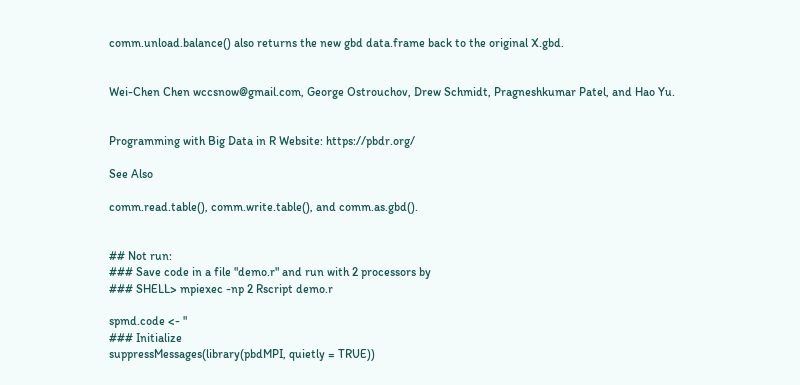comm.unload.balance() also returns the new gbd data.frame back to the original X.gbd.


Wei-Chen Chen wccsnow@gmail.com, George Ostrouchov, Drew Schmidt, Pragneshkumar Patel, and Hao Yu.


Programming with Big Data in R Website: https://pbdr.org/

See Also

comm.read.table(), comm.write.table(), and comm.as.gbd().


## Not run:
### Save code in a file "demo.r" and run with 2 processors by
### SHELL> mpiexec -np 2 Rscript demo.r

spmd.code <- "
### Initialize
suppressMessages(library(pbdMPI, quietly = TRUE))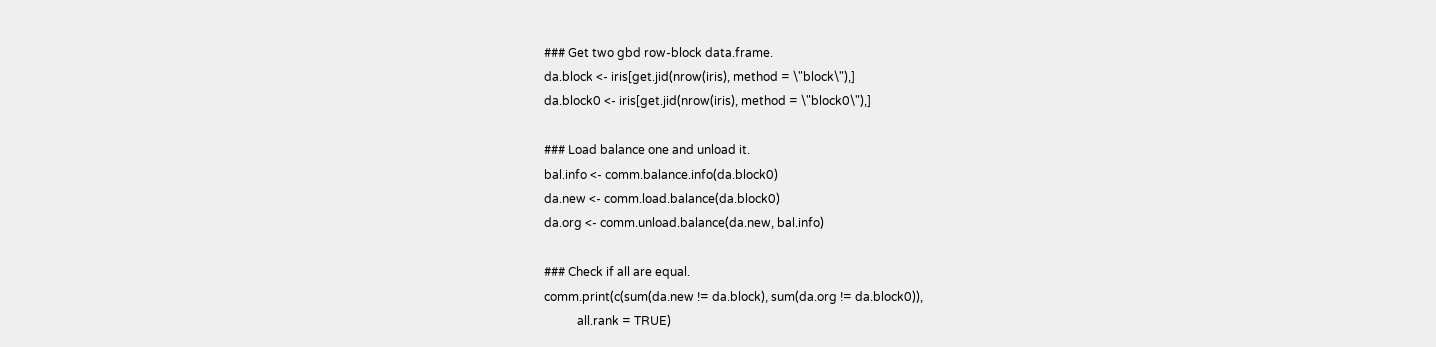### Get two gbd row-block data.frame.
da.block <- iris[get.jid(nrow(iris), method = \"block\"),]
da.block0 <- iris[get.jid(nrow(iris), method = \"block0\"),]

### Load balance one and unload it.
bal.info <- comm.balance.info(da.block0)
da.new <- comm.load.balance(da.block0)
da.org <- comm.unload.balance(da.new, bal.info)

### Check if all are equal.
comm.print(c(sum(da.new != da.block), sum(da.org != da.block0)),
           all.rank = TRUE)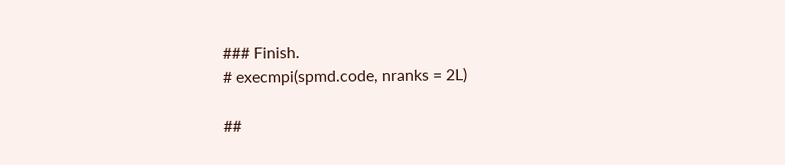### Finish.
# execmpi(spmd.code, nranks = 2L)

##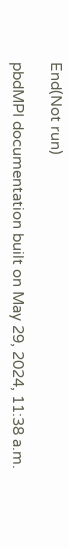End(Not run)

pbdMPI documentation built on May 29, 2024, 11:38 a.m.